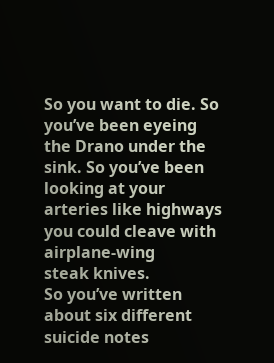So you want to die. So you’ve been eyeing the Drano under the sink. So you’ve been looking at your arteries like highways you could cleave with airplane-wing
steak knives.
So you’ve written about six different suicide notes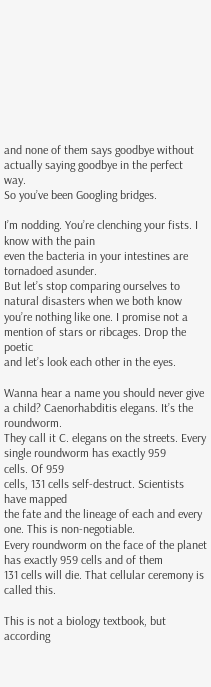and none of them says goodbye without actually saying goodbye in the perfect way.
So you’ve been Googling bridges.

I’m nodding. You’re clenching your fists. I know with the pain
even the bacteria in your intestines are tornadoed asunder.
But let’s stop comparing ourselves to natural disasters when we both know
you’re nothing like one. I promise not a mention of stars or ribcages. Drop the poetic
and let’s look each other in the eyes.

Wanna hear a name you should never give a child? Caenorhabditis elegans. It’s the roundworm.
They call it C. elegans on the streets. Every single roundworm has exactly 959
cells. Of 959
cells, 131 cells self-destruct. Scientists have mapped
the fate and the lineage of each and every one. This is non-negotiable.
Every roundworm on the face of the planet has exactly 959 cells and of them
131 cells will die. That cellular ceremony is called this.

This is not a biology textbook, but according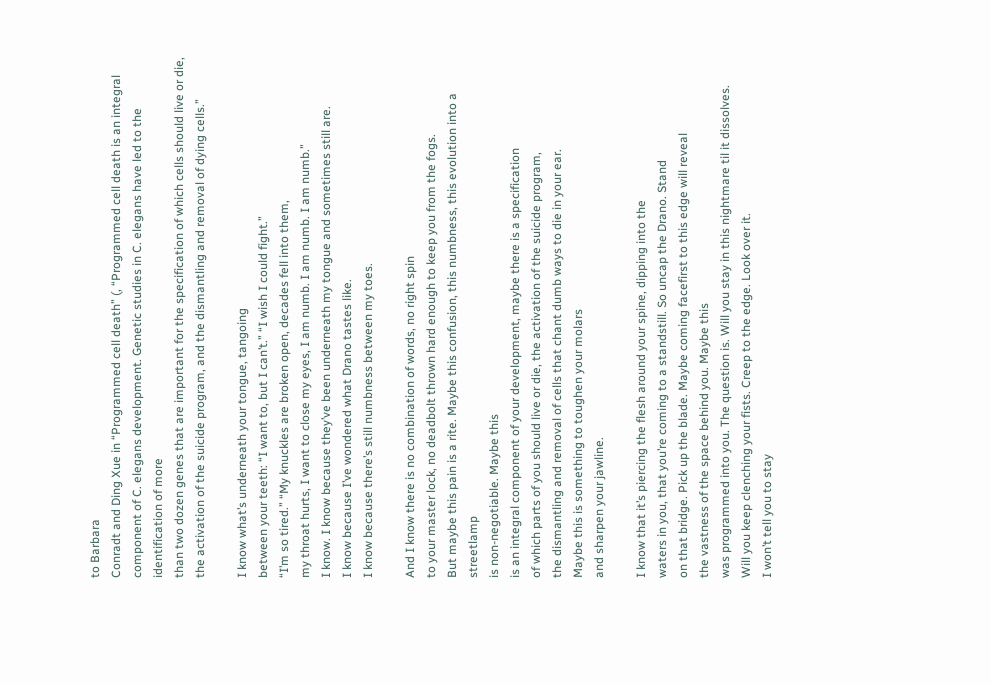to Barbara
Conradt and Ding Xue in “Programmed cell death” (, “Programmed cell death is an integral component of C. elegans development. Genetic studies in C. elegans have led to the identification of more
than two dozen genes that are important for the specification of which cells should live or die, the activation of the suicide program, and the dismantling and removal of dying cells.”

I know what’s underneath your tongue, tangoing
between your teeth: “I want to, but I can’t.” “I wish I could fight.”
“I’m so tired.” “My knuckles are broken open, decades fell into them,
my throat hurts, I want to close my eyes, I am numb. I am numb. I am numb.”
I know. I know because they’ve been underneath my tongue and sometimes still are.
I know because I’ve wondered what Drano tastes like.
I know because there’s still numbness between my toes.

And I know there is no combination of words, no right spin
to your master lock, no deadbolt thrown hard enough to keep you from the fogs.
But maybe this pain is a rite. Maybe this confusion, this numbness, this evolution into a streetlamp
is non-negotiable. Maybe this
is an integral component of your development, maybe there is a specification
of which parts of you should live or die, the activation of the suicide program,
the dismantling and removal of cells that chant dumb ways to die in your ear.
Maybe this is something to toughen your molars
and sharpen your jawline.

I know that it’s piercing the flesh around your spine, dipping into the
waters in you, that you’re coming to a standstill. So uncap the Drano. Stand
on that bridge. Pick up the blade. Maybe coming facefirst to this edge will reveal
the vastness of the space behind you. Maybe this
was programmed into you. The question is. Will you stay in this nightmare til it dissolves.
Will you keep clenching your fists. Creep to the edge. Look over it.
I won’t tell you to stay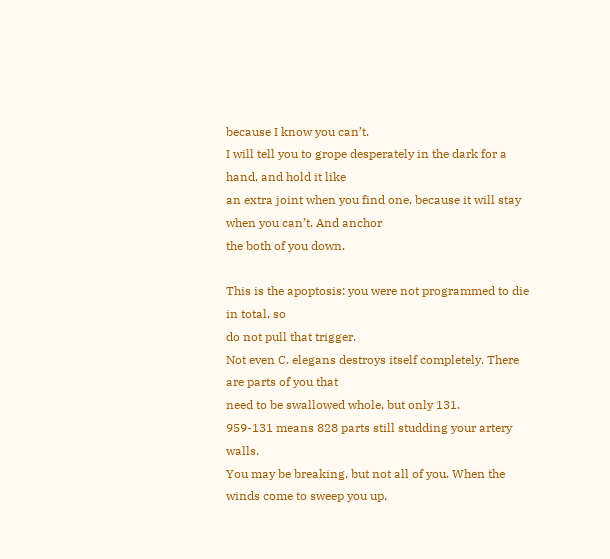because I know you can’t.
I will tell you to grope desperately in the dark for a hand, and hold it like
an extra joint when you find one, because it will stay when you can’t. And anchor
the both of you down.

This is the apoptosis: you were not programmed to die in total, so
do not pull that trigger.
Not even C. elegans destroys itself completely. There are parts of you that
need to be swallowed whole, but only 131.
959-131 means 828 parts still studding your artery walls.
You may be breaking, but not all of you. When the winds come to sweep you up,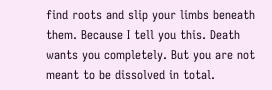find roots and slip your limbs beneath them. Because I tell you this. Death
wants you completely. But you are not meant to be dissolved in total.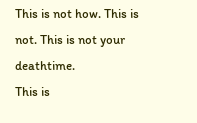This is not how. This is not. This is not your deathtime.
This is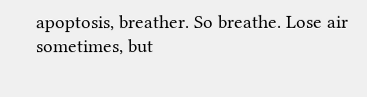apoptosis, breather. So breathe. Lose air sometimes, but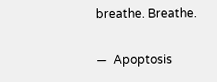breathe. Breathe.

—  Apoptosis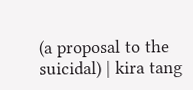(a proposal to the suicidal) | kira tang